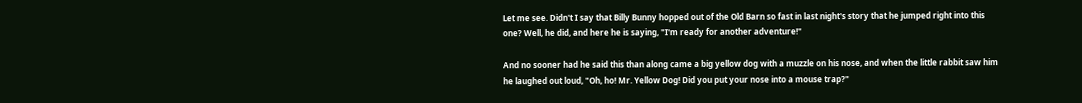Let me see. Didn't I say that Billy Bunny hopped out of the Old Barn so fast in last night's story that he jumped right into this one? Well, he did, and here he is saying, "I'm ready for another adventure!"

And no sooner had he said this than along came a big yellow dog with a muzzle on his nose, and when the little rabbit saw him he laughed out loud, "Oh, ho! Mr. Yellow Dog! Did you put your nose into a mouse trap?"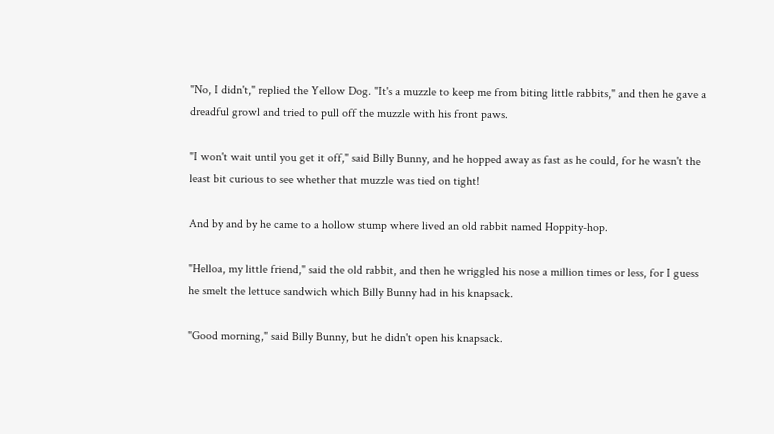"No, I didn't," replied the Yellow Dog. "It's a muzzle to keep me from biting little rabbits," and then he gave a dreadful growl and tried to pull off the muzzle with his front paws.

"I won't wait until you get it off," said Billy Bunny, and he hopped away as fast as he could, for he wasn't the least bit curious to see whether that muzzle was tied on tight!

And by and by he came to a hollow stump where lived an old rabbit named Hoppity-hop.

"Helloa, my little friend," said the old rabbit, and then he wriggled his nose a million times or less, for I guess he smelt the lettuce sandwich which Billy Bunny had in his knapsack.

"Good morning," said Billy Bunny, but he didn't open his knapsack.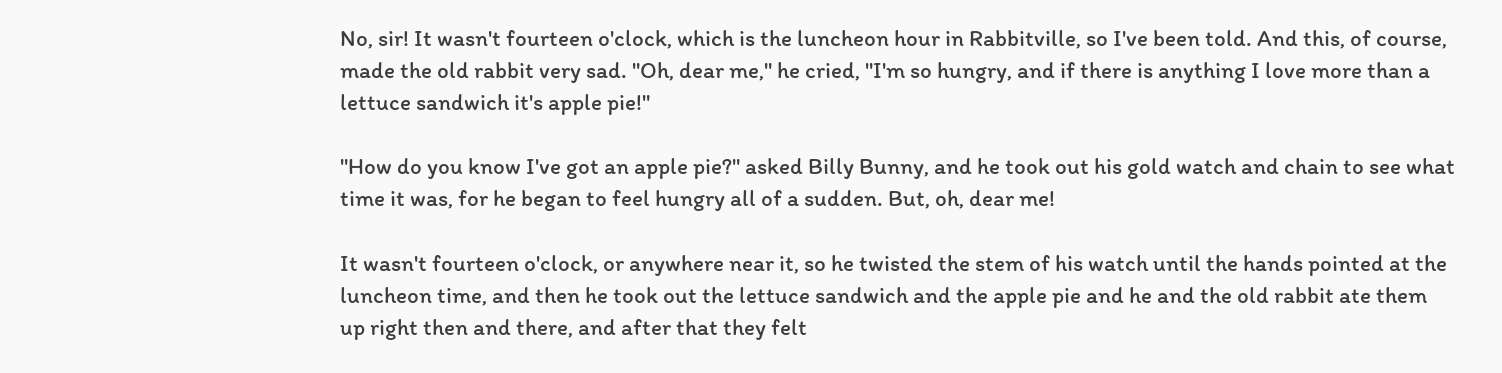No, sir! It wasn't fourteen o'clock, which is the luncheon hour in Rabbitville, so I've been told. And this, of course, made the old rabbit very sad. "Oh, dear me," he cried, "I'm so hungry, and if there is anything I love more than a lettuce sandwich it's apple pie!"

"How do you know I've got an apple pie?" asked Billy Bunny, and he took out his gold watch and chain to see what time it was, for he began to feel hungry all of a sudden. But, oh, dear me!

It wasn't fourteen o'clock, or anywhere near it, so he twisted the stem of his watch until the hands pointed at the luncheon time, and then he took out the lettuce sandwich and the apple pie and he and the old rabbit ate them up right then and there, and after that they felt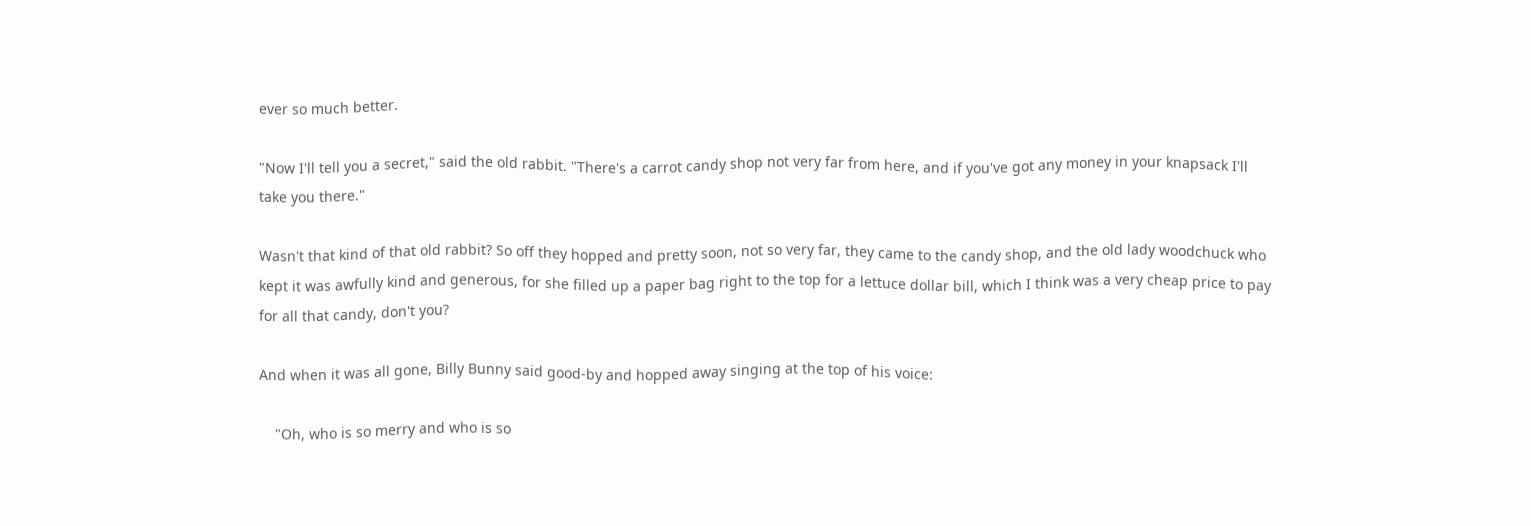ever so much better.

"Now I'll tell you a secret," said the old rabbit. "There's a carrot candy shop not very far from here, and if you've got any money in your knapsack I'll take you there."

Wasn't that kind of that old rabbit? So off they hopped and pretty soon, not so very far, they came to the candy shop, and the old lady woodchuck who kept it was awfully kind and generous, for she filled up a paper bag right to the top for a lettuce dollar bill, which I think was a very cheap price to pay for all that candy, don't you?

And when it was all gone, Billy Bunny said good-by and hopped away singing at the top of his voice:

    "Oh, who is so merry and who is so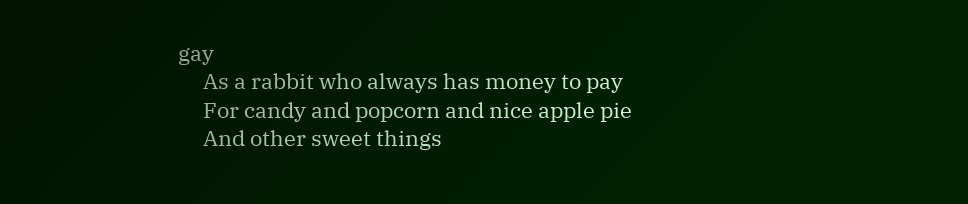gay
     As a rabbit who always has money to pay
     For candy and popcorn and nice apple pie
     And other sweet things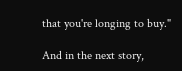that you're longing to buy."

And in the next story,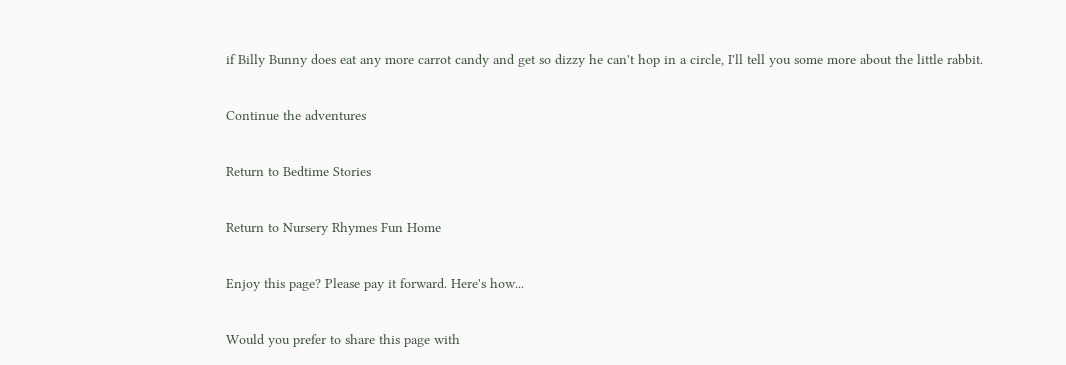if Billy Bunny does eat any more carrot candy and get so dizzy he can't hop in a circle, I'll tell you some more about the little rabbit.

Continue the adventures

Return to Bedtime Stories

Return to Nursery Rhymes Fun Home

Enjoy this page? Please pay it forward. Here's how...

Would you prefer to share this page with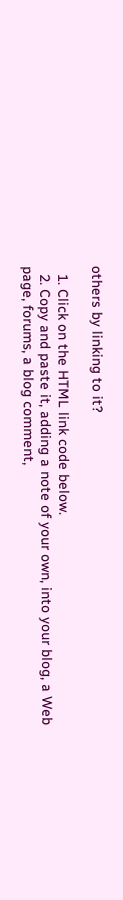others by linking to it?

  1. Click on the HTML link code below.
  2. Copy and paste it, adding a note of your own, into your blog, a Web page, forums, a blog comment,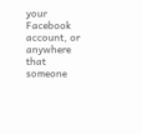your Facebook account, or anywhere that someone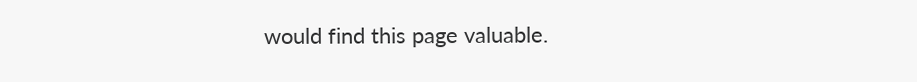would find this page valuable.